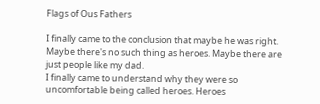Flags of Ous Fathers

I finally came to the conclusion that maybe he was right. Maybe there's no such thing as heroes. Maybe there are just people like my dad.
I finally came to understand why they were so uncomfortable being called heroes. Heroes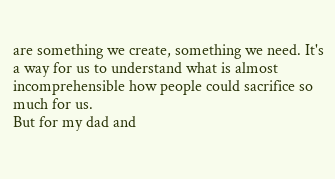are something we create, something we need. It's a way for us to understand what is almost incomprehensible how people could sacrifice so much for us.
But for my dad and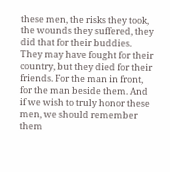these men, the risks they took, the wounds they suffered, they did that for their buddies. They may have fought for their country, but they died for their friends. For the man in front, for the man beside them. And if we wish to truly honor these men, we should remember them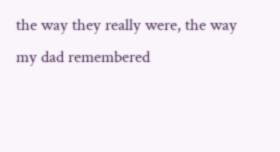the way they really were, the way my dad remembered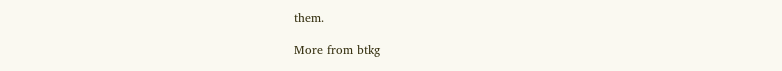them.

More from btkg